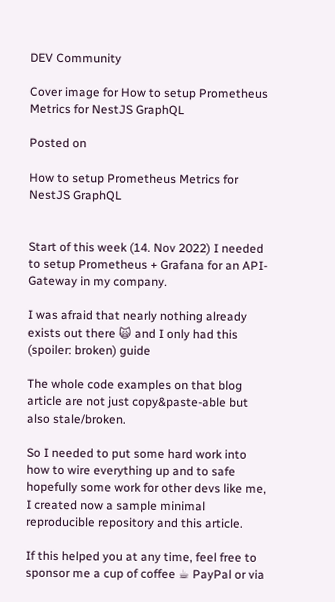DEV Community

Cover image for How to setup Prometheus Metrics for NestJS GraphQL

Posted on

How to setup Prometheus Metrics for NestJS GraphQL


Start of this week (14. Nov 2022) I needed to setup Prometheus + Grafana for an API-Gateway in my company.

I was afraid that nearly nothing already exists out there 🙀 and I only had this (spoiler: broken) guide

The whole code examples on that blog article are not just copy&paste-able but also stale/broken.

So I needed to put some hard work into how to wire everything up and to safe hopefully some work for other devs like me, I created now a sample minimal reproducible repository and this article.

If this helped you at any time, feel free to sponsor me a cup of coffee ☕ PayPal or via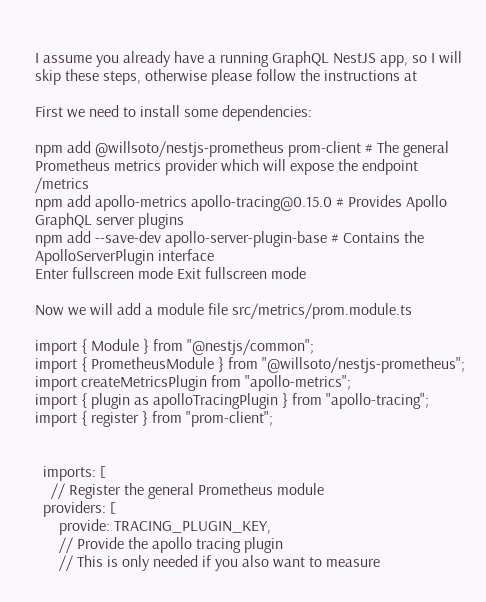I assume you already have a running GraphQL NestJS app, so I will skip these steps, otherwise please follow the instructions at

First we need to install some dependencies:

npm add @willsoto/nestjs-prometheus prom-client # The general Prometheus metrics provider which will expose the endpoint /metrics
npm add apollo-metrics apollo-tracing@0.15.0 # Provides Apollo GraphQL server plugins
npm add --save-dev apollo-server-plugin-base # Contains the ApolloServerPlugin interface
Enter fullscreen mode Exit fullscreen mode

Now we will add a module file src/metrics/prom.module.ts

import { Module } from "@nestjs/common";
import { PrometheusModule } from "@willsoto/nestjs-prometheus";
import createMetricsPlugin from "apollo-metrics";
import { plugin as apolloTracingPlugin } from "apollo-tracing";
import { register } from "prom-client";


  imports: [
    // Register the general Prometheus module
  providers: [
      provide: TRACING_PLUGIN_KEY,
      // Provide the apollo tracing plugin
      // This is only needed if you also want to measure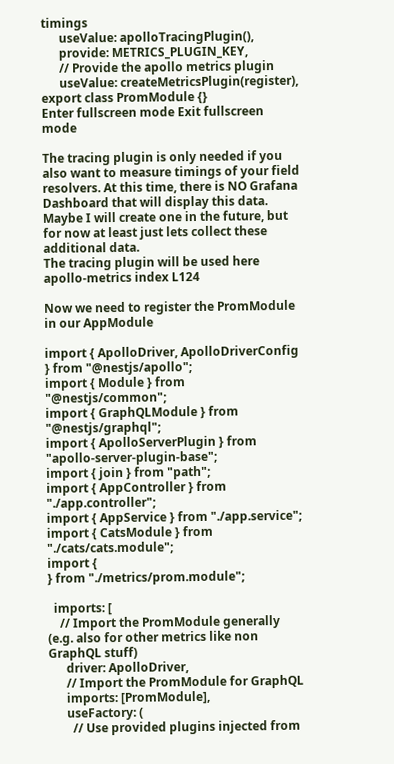timings
      useValue: apolloTracingPlugin(),
      provide: METRICS_PLUGIN_KEY,
      // Provide the apollo metrics plugin
      useValue: createMetricsPlugin(register),
export class PromModule {}
Enter fullscreen mode Exit fullscreen mode

The tracing plugin is only needed if you also want to measure timings of your field resolvers. At this time, there is NO Grafana Dashboard that will display this data. Maybe I will create one in the future, but for now at least just lets collect these additional data.
The tracing plugin will be used here apollo-metrics index L124

Now we need to register the PromModule in our AppModule

import { ApolloDriver, ApolloDriverConfig } from "@nestjs/apollo";
import { Module } from "@nestjs/common";
import { GraphQLModule } from "@nestjs/graphql";
import { ApolloServerPlugin } from "apollo-server-plugin-base";
import { join } from "path";
import { AppController } from "./app.controller";
import { AppService } from "./app.service";
import { CatsModule } from "./cats/cats.module";
import {
} from "./metrics/prom.module";

  imports: [
    // Import the PromModule generally (e.g. also for other metrics like non GraphQL stuff)
      driver: ApolloDriver,
      // Import the PromModule for GraphQL
      imports: [PromModule],
      useFactory: (
        // Use provided plugins injected from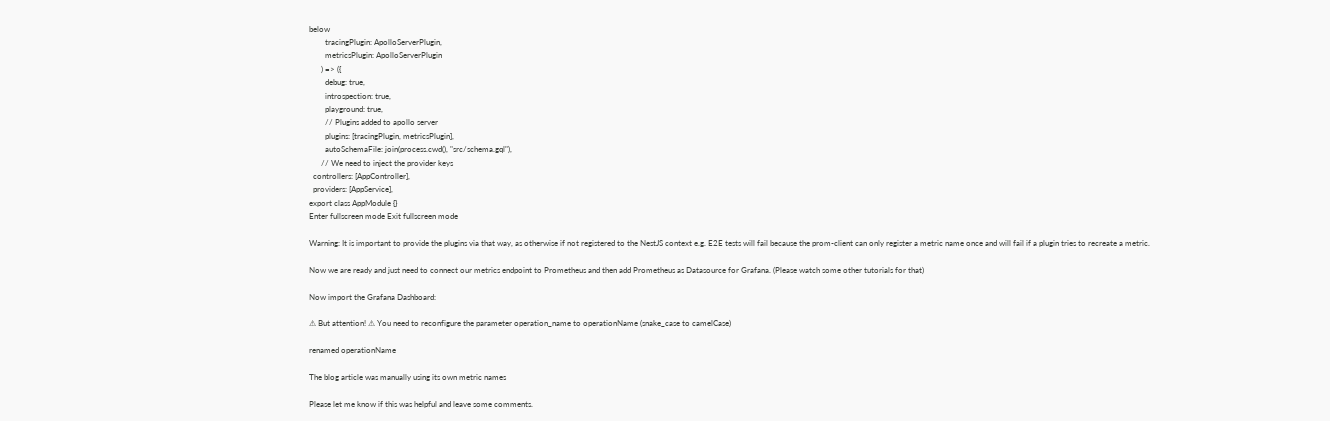below
        tracingPlugin: ApolloServerPlugin,
        metricsPlugin: ApolloServerPlugin
      ) => ({
        debug: true,
        introspection: true,
        playground: true,
        // Plugins added to apollo server
        plugins: [tracingPlugin, metricsPlugin],
        autoSchemaFile: join(process.cwd(), "src/schema.gql"),
      // We need to inject the provider keys
  controllers: [AppController],
  providers: [AppService],
export class AppModule {}
Enter fullscreen mode Exit fullscreen mode

Warning: It is important to provide the plugins via that way, as otherwise if not registered to the NestJS context e.g. E2E tests will fail because the prom-client can only register a metric name once and will fail if a plugin tries to recreate a metric.

Now we are ready and just need to connect our metrics endpoint to Prometheus and then add Prometheus as Datasource for Grafana. (Please watch some other tutorials for that)

Now import the Grafana Dashboard:

⚠ But attention! ⚠ You need to reconfigure the parameter operation_name to operationName (snake_case to camelCase)

renamed operationName

The blog article was manually using its own metric names

Please let me know if this was helpful and leave some comments.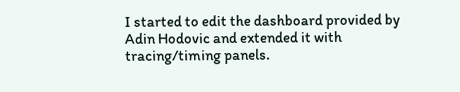I started to edit the dashboard provided by Adin Hodovic and extended it with tracing/timing panels.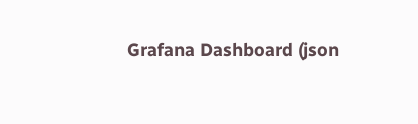Grafana Dashboard (json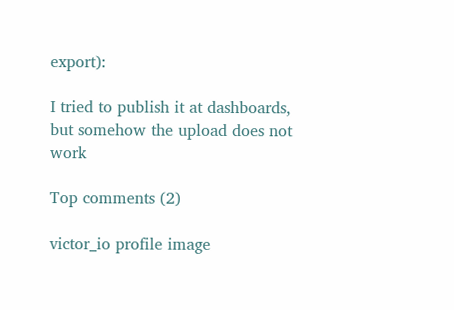export):

I tried to publish it at dashboards, but somehow the upload does not work

Top comments (2)

victor_io profile image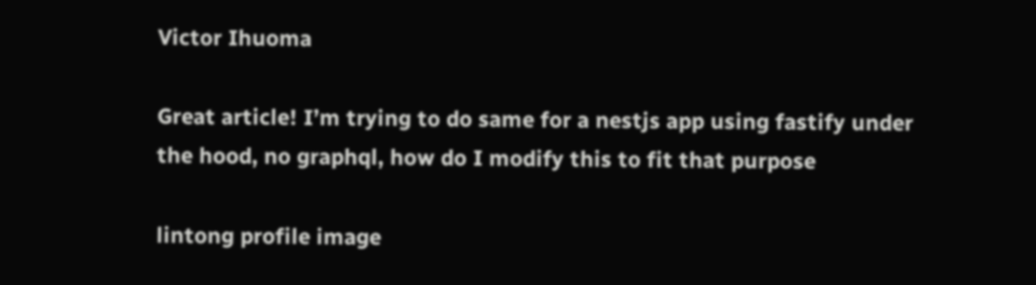Victor Ihuoma

Great article! I’m trying to do same for a nestjs app using fastify under the hood, no graphql, how do I modify this to fit that purpose

lintong profile image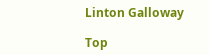Linton Galloway

Top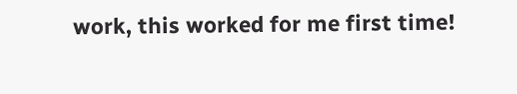work, this worked for me first time!